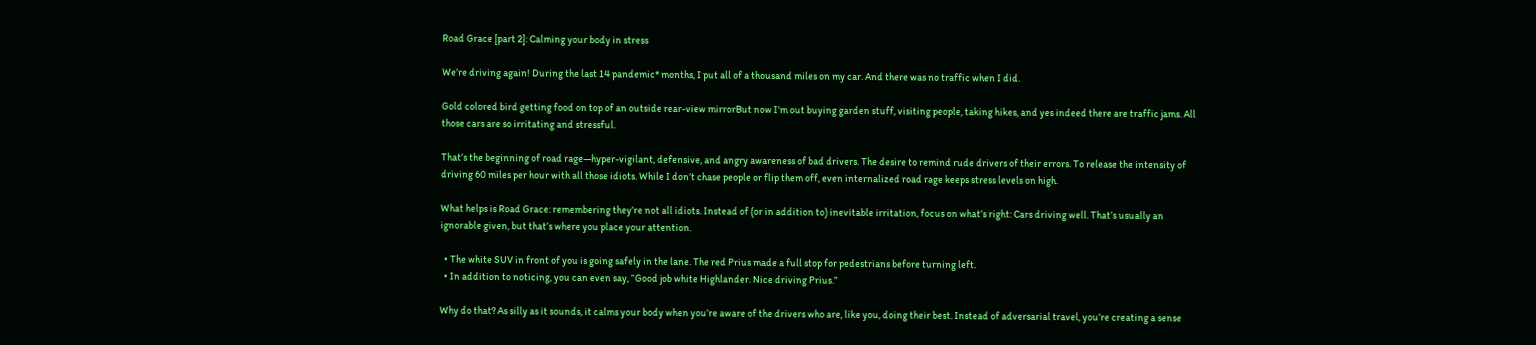Road Grace [part 2]: Calming your body in stress

We’re driving again! During the last 14 pandemic* months, I put all of a thousand miles on my car. And there was no traffic when I did.

Gold colored bird getting food on top of an outside rear-view mirrorBut now I’m out buying garden stuff, visiting people, taking hikes, and yes indeed there are traffic jams. All those cars are so irritating and stressful.

That’s the beginning of road rage—hyper-vigilant, defensive, and angry awareness of bad drivers. The desire to remind rude drivers of their errors. To release the intensity of driving 60 miles per hour with all those idiots. While I don’t chase people or flip them off, even internalized road rage keeps stress levels on high.

What helps is Road Grace: remembering they’re not all idiots. Instead of (or in addition to) inevitable irritation, focus on what’s right: Cars driving well. That’s usually an ignorable given, but that’s where you place your attention.

  • The white SUV in front of you is going safely in the lane. The red Prius made a full stop for pedestrians before turning left.
  • In addition to noticing, you can even say, “Good job white Highlander. Nice driving Prius.”

Why do that? As silly as it sounds, it calms your body when you’re aware of the drivers who are, like you, doing their best. Instead of adversarial travel, you’re creating a sense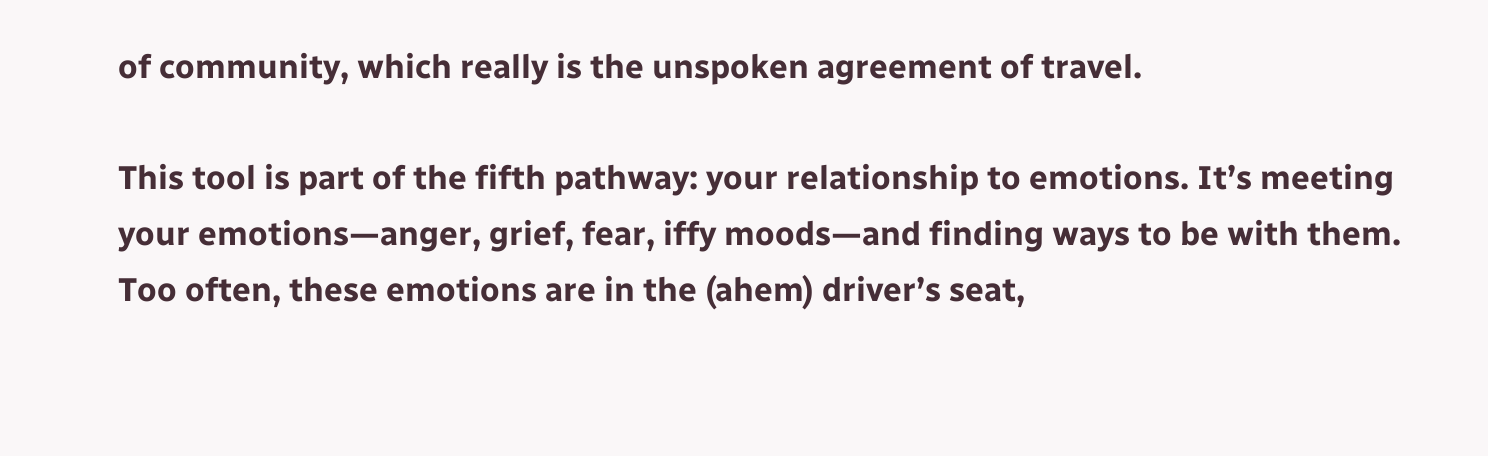of community, which really is the unspoken agreement of travel.

This tool is part of the fifth pathway: your relationship to emotions. It’s meeting your emotions—anger, grief, fear, iffy moods—and finding ways to be with them. Too often, these emotions are in the (ahem) driver’s seat,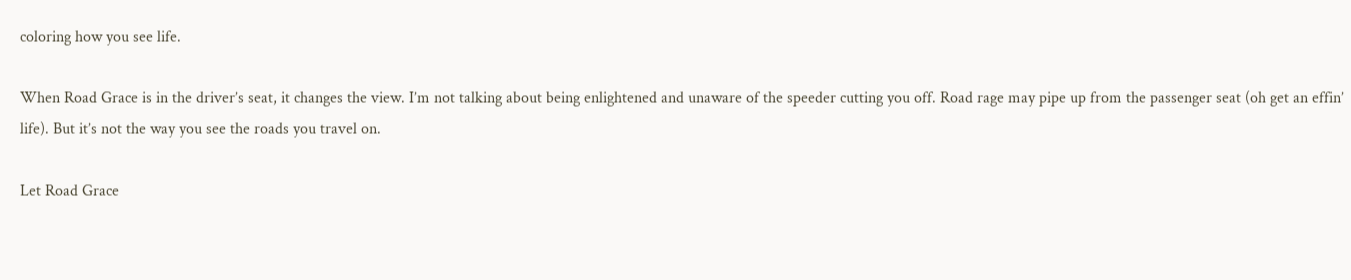coloring how you see life.

When Road Grace is in the driver’s seat, it changes the view. I’m not talking about being enlightened and unaware of the speeder cutting you off. Road rage may pipe up from the passenger seat (oh get an effin’ life). But it’s not the way you see the roads you travel on.

Let Road Grace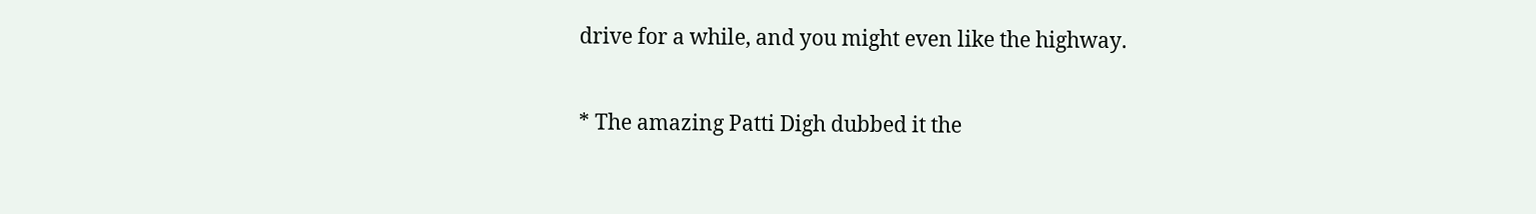drive for a while, and you might even like the highway.

* The amazing Patti Digh dubbed it the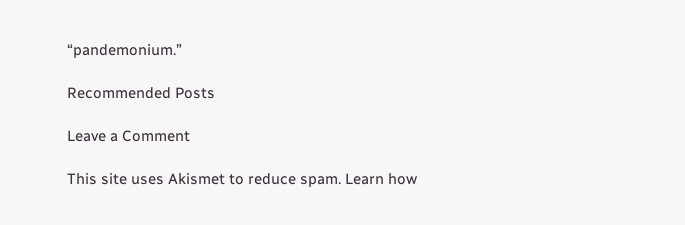“pandemonium.”

Recommended Posts

Leave a Comment

This site uses Akismet to reduce spam. Learn how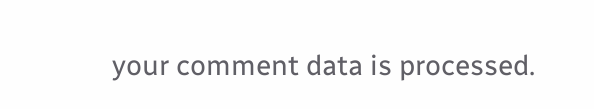your comment data is processed.